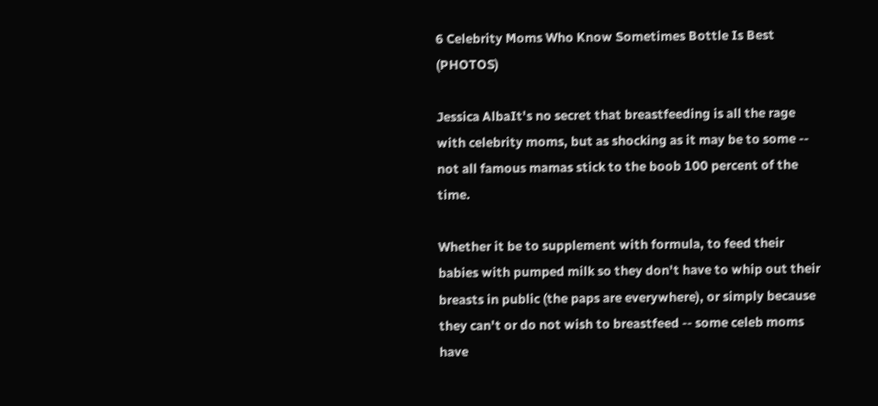6 Celebrity Moms Who Know Sometimes Bottle Is Best (PHOTOS)

Jessica AlbaIt's no secret that breastfeeding is all the rage with celebrity moms, but as shocking as it may be to some -- not all famous mamas stick to the boob 100 percent of the time.

Whether it be to supplement with formula, to feed their babies with pumped milk so they don't have to whip out their breasts in public (the paps are everywhere), or simply because they can't or do not wish to breastfeed -- some celeb moms have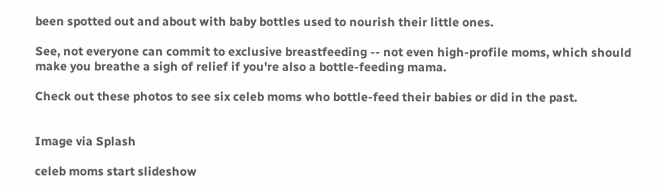been spotted out and about with baby bottles used to nourish their little ones.

See, not everyone can commit to exclusive breastfeeding -- not even high-profile moms, which should make you breathe a sigh of relief if you're also a bottle-feeding mama.

Check out these photos to see six celeb moms who bottle-feed their babies or did in the past.


Image via Splash

celeb moms start slideshow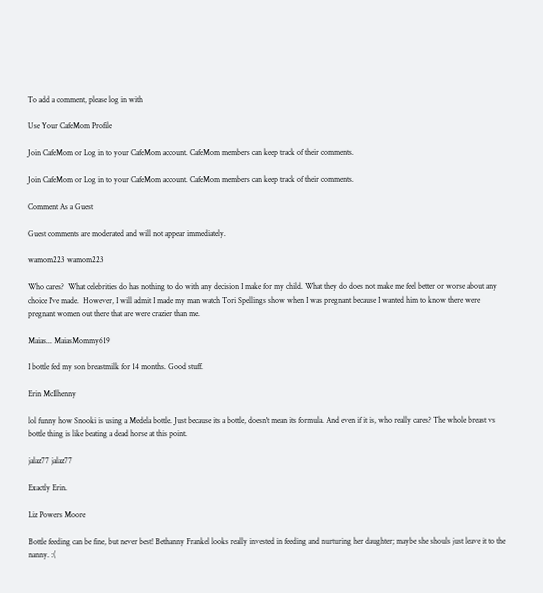To add a comment, please log in with

Use Your CafeMom Profile

Join CafeMom or Log in to your CafeMom account. CafeMom members can keep track of their comments.

Join CafeMom or Log in to your CafeMom account. CafeMom members can keep track of their comments.

Comment As a Guest

Guest comments are moderated and will not appear immediately.

wamom223 wamom223

Who cares?  What celebrities do has nothing to do with any decision I make for my child. What they do does not make me feel better or worse about any choice I've made.  However, I will admit I made my man watch Tori Spellings show when I was pregnant because I wanted him to know there were pregnant women out there that are were crazier than me.

Maias... MaiasMommy619

I bottle fed my son breastmilk for 14 months. Good stuff.

Erin McIlhenny

lol funny how Snooki is using a Medela bottle. Just because its a bottle, doesn't mean its formula. And even if it is, who really cares? The whole breast vs bottle thing is like beating a dead horse at this point.

jalaz77 jalaz77

Exactly Erin.

Liz Powers Moore

Bottle feeding can be fine, but never best! Bethanny Frankel looks really invested in feeding and nurturing her daughter; maybe she shouls just leave it to the nanny. :(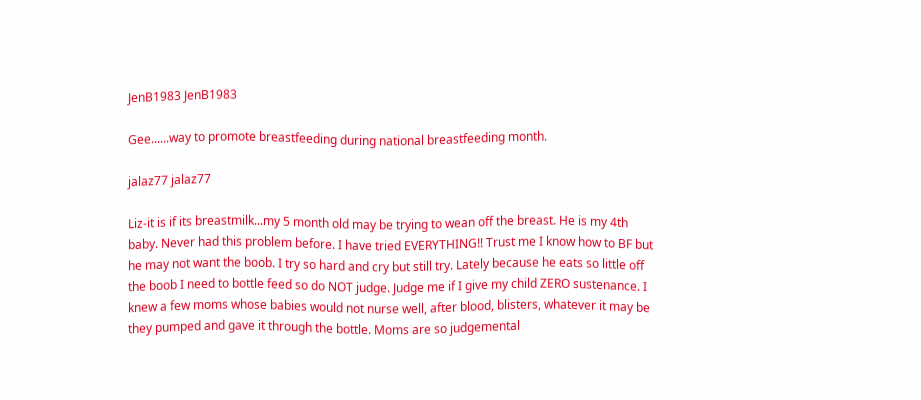JenB1983 JenB1983

Gee......way to promote breastfeeding during national breastfeeding month.

jalaz77 jalaz77

Liz-it is if its breastmilk...my 5 month old may be trying to wean off the breast. He is my 4th baby. Never had this problem before. I have tried EVERYTHING!! Trust me I know how to BF but he may not want the boob. I try so hard and cry but still try. Lately because he eats so little off the boob I need to bottle feed so do NOT judge. Judge me if I give my child ZERO sustenance. I knew a few moms whose babies would not nurse well, after blood, blisters, whatever it may be they pumped and gave it through the bottle. Moms are so judgemental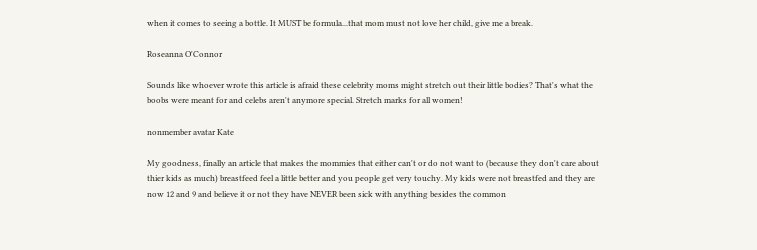when it comes to seeing a bottle. It MUST be formula...that mom must not love her child, give me a break.

Roseanna O'Connor

Sounds like whoever wrote this article is afraid these celebrity moms might stretch out their little bodies? That's what the boobs were meant for and celebs aren't anymore special. Stretch marks for all women!

nonmember avatar Kate

My goodness, finally an article that makes the mommies that either can't or do not want to (because they don't care about thier kids as much) breastfeed feel a little better and you people get very touchy. My kids were not breastfed and they are now 12 and 9 and believe it or not they have NEVER been sick with anything besides the common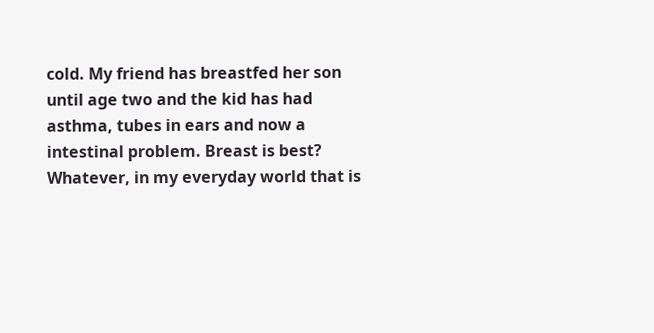cold. My friend has breastfed her son until age two and the kid has had asthma, tubes in ears and now a intestinal problem. Breast is best? Whatever, in my everyday world that is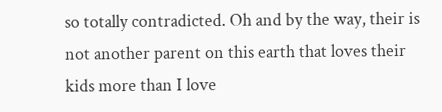so totally contradicted. Oh and by the way, their is not another parent on this earth that loves their kids more than I love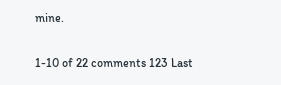mine.

1-10 of 22 comments 123 Last